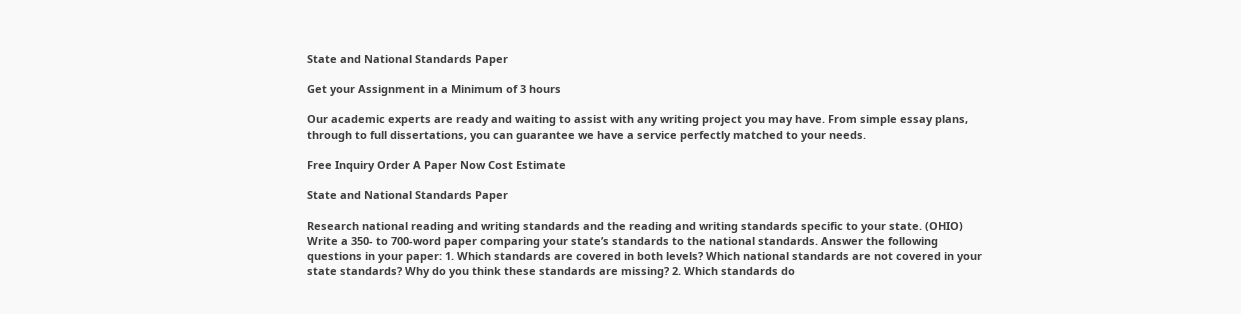State and National Standards Paper

Get your Assignment in a Minimum of 3 hours

Our academic experts are ready and waiting to assist with any writing project you may have. From simple essay plans, through to full dissertations, you can guarantee we have a service perfectly matched to your needs.

Free Inquiry Order A Paper Now Cost Estimate

State and National Standards Paper

Research national reading and writing standards and the reading and writing standards specific to your state. (OHIO) Write a 350- to 700-word paper comparing your state’s standards to the national standards. Answer the following questions in your paper: 1. Which standards are covered in both levels? Which national standards are not covered in your state standards? Why do you think these standards are missing? 2. Which standards do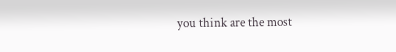you think are the most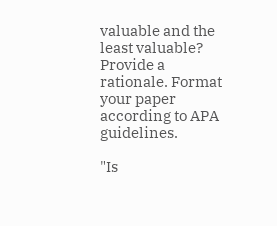valuable and the least valuable? Provide a rationale. Format your paper according to APA guidelines.

"Is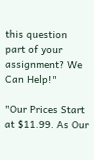this question part of your assignment? We Can Help!"

"Our Prices Start at $11.99. As Our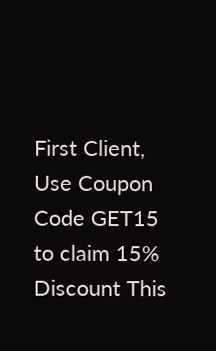First Client, Use Coupon Code GET15 to claim 15% Discount This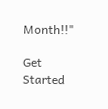Month!!"

Get Started